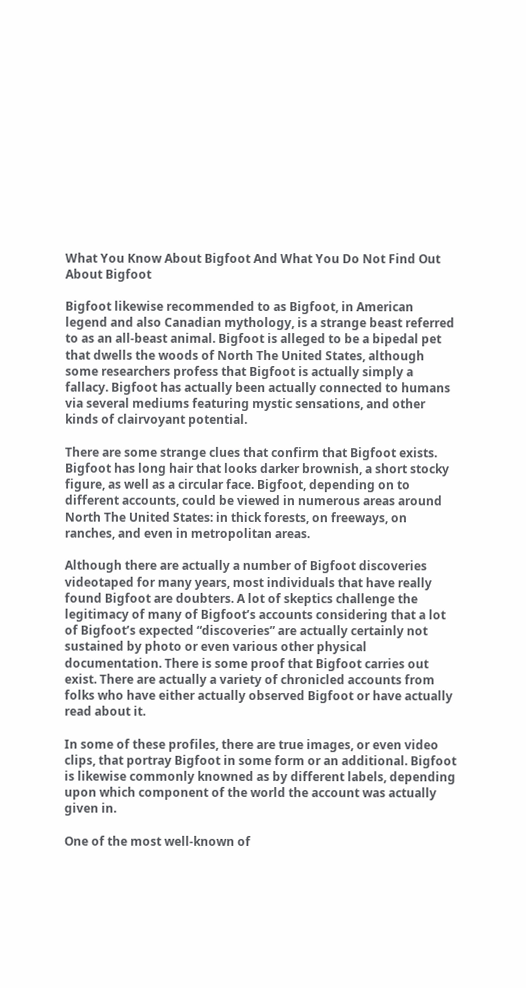What You Know About Bigfoot And What You Do Not Find Out About Bigfoot

Bigfoot likewise recommended to as Bigfoot, in American legend and also Canadian mythology, is a strange beast referred to as an all-beast animal. Bigfoot is alleged to be a bipedal pet that dwells the woods of North The United States, although some researchers profess that Bigfoot is actually simply a fallacy. Bigfoot has actually been actually connected to humans via several mediums featuring mystic sensations, and other kinds of clairvoyant potential.

There are some strange clues that confirm that Bigfoot exists. Bigfoot has long hair that looks darker brownish, a short stocky figure, as well as a circular face. Bigfoot, depending on to different accounts, could be viewed in numerous areas around North The United States: in thick forests, on freeways, on ranches, and even in metropolitan areas.

Although there are actually a number of Bigfoot discoveries videotaped for many years, most individuals that have really found Bigfoot are doubters. A lot of skeptics challenge the legitimacy of many of Bigfoot’s accounts considering that a lot of Bigfoot’s expected “discoveries” are actually certainly not sustained by photo or even various other physical documentation. There is some proof that Bigfoot carries out exist. There are actually a variety of chronicled accounts from folks who have either actually observed Bigfoot or have actually read about it.

In some of these profiles, there are true images, or even video clips, that portray Bigfoot in some form or an additional. Bigfoot is likewise commonly knowned as by different labels, depending upon which component of the world the account was actually given in.

One of the most well-known of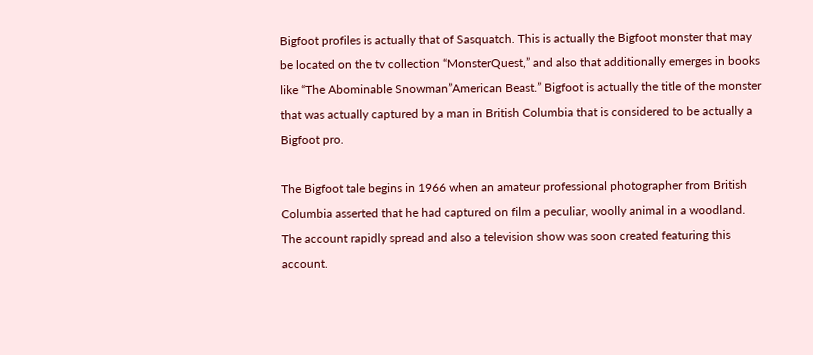Bigfoot profiles is actually that of Sasquatch. This is actually the Bigfoot monster that may be located on the tv collection “MonsterQuest,” and also that additionally emerges in books like “The Abominable Snowman”American Beast.” Bigfoot is actually the title of the monster that was actually captured by a man in British Columbia that is considered to be actually a Bigfoot pro.

The Bigfoot tale begins in 1966 when an amateur professional photographer from British Columbia asserted that he had captured on film a peculiar, woolly animal in a woodland. The account rapidly spread and also a television show was soon created featuring this account.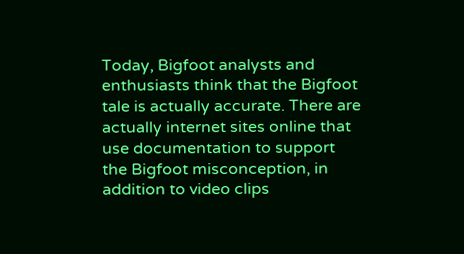Today, Bigfoot analysts and enthusiasts think that the Bigfoot tale is actually accurate. There are actually internet sites online that use documentation to support the Bigfoot misconception, in addition to video clips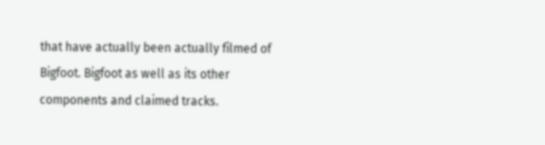that have actually been actually filmed of Bigfoot. Bigfoot as well as its other components and claimed tracks.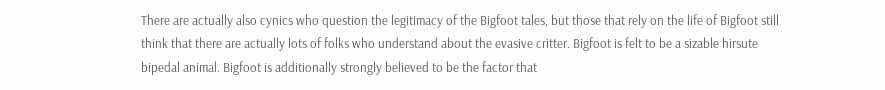There are actually also cynics who question the legitimacy of the Bigfoot tales, but those that rely on the life of Bigfoot still think that there are actually lots of folks who understand about the evasive critter. Bigfoot is felt to be a sizable hirsute bipedal animal. Bigfoot is additionally strongly believed to be the factor that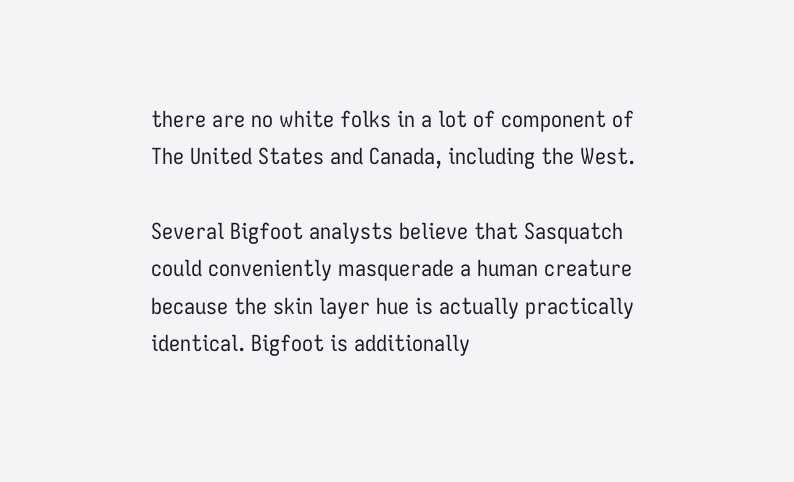there are no white folks in a lot of component of The United States and Canada, including the West.

Several Bigfoot analysts believe that Sasquatch could conveniently masquerade a human creature because the skin layer hue is actually practically identical. Bigfoot is additionally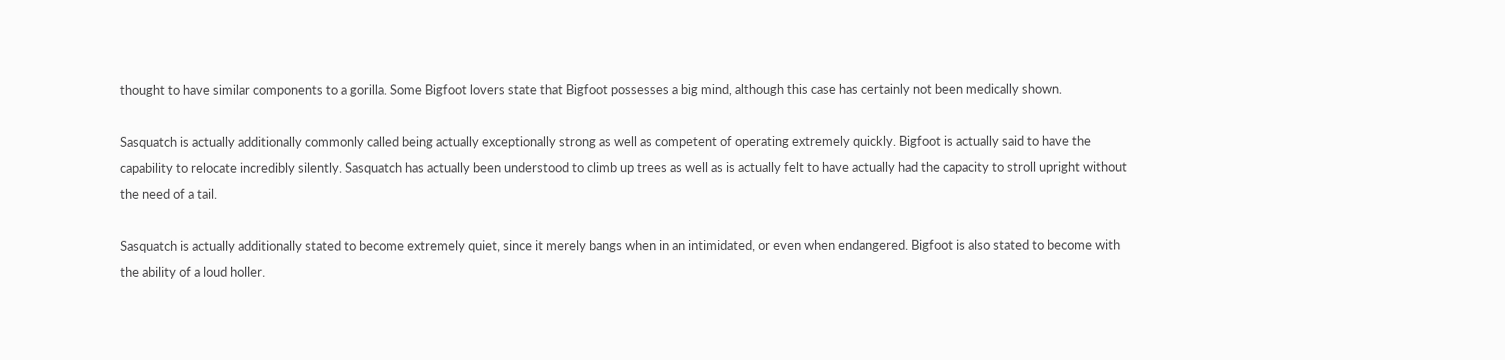thought to have similar components to a gorilla. Some Bigfoot lovers state that Bigfoot possesses a big mind, although this case has certainly not been medically shown.

Sasquatch is actually additionally commonly called being actually exceptionally strong as well as competent of operating extremely quickly. Bigfoot is actually said to have the capability to relocate incredibly silently. Sasquatch has actually been understood to climb up trees as well as is actually felt to have actually had the capacity to stroll upright without the need of a tail.

Sasquatch is actually additionally stated to become extremely quiet, since it merely bangs when in an intimidated, or even when endangered. Bigfoot is also stated to become with the ability of a loud holler.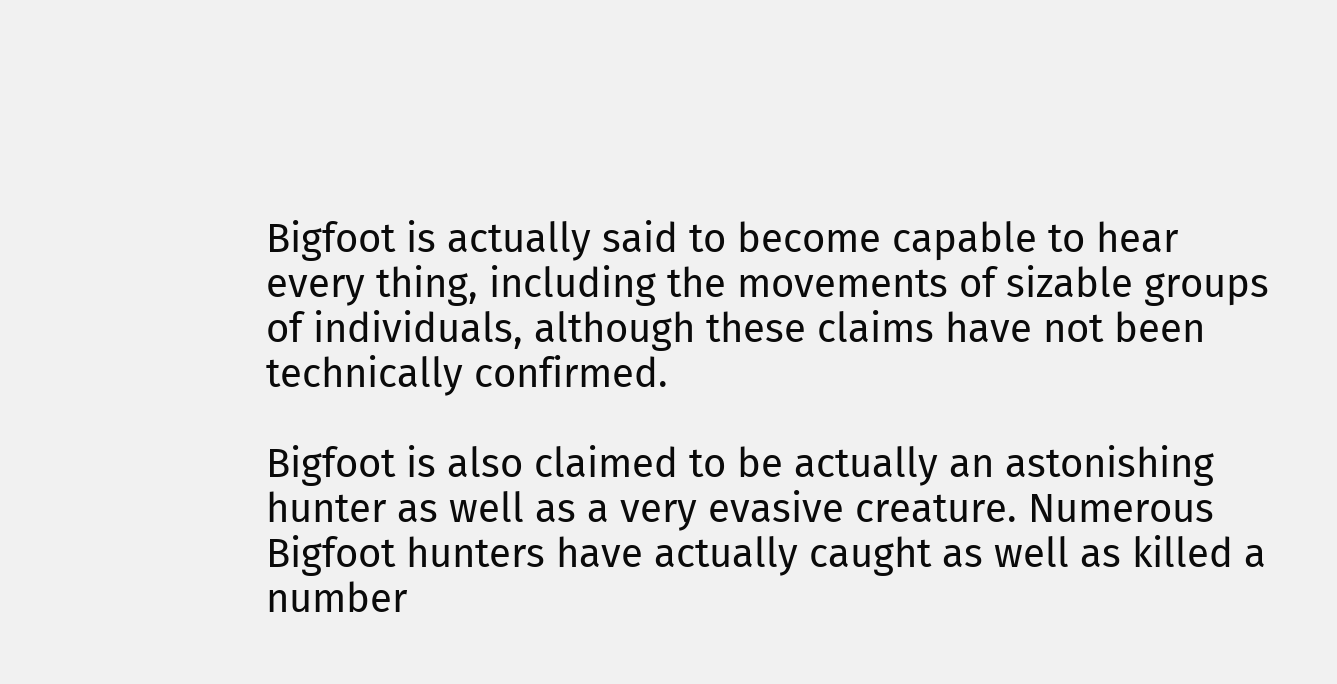Bigfoot is actually said to become capable to hear every thing, including the movements of sizable groups of individuals, although these claims have not been technically confirmed.

Bigfoot is also claimed to be actually an astonishing hunter as well as a very evasive creature. Numerous Bigfoot hunters have actually caught as well as killed a number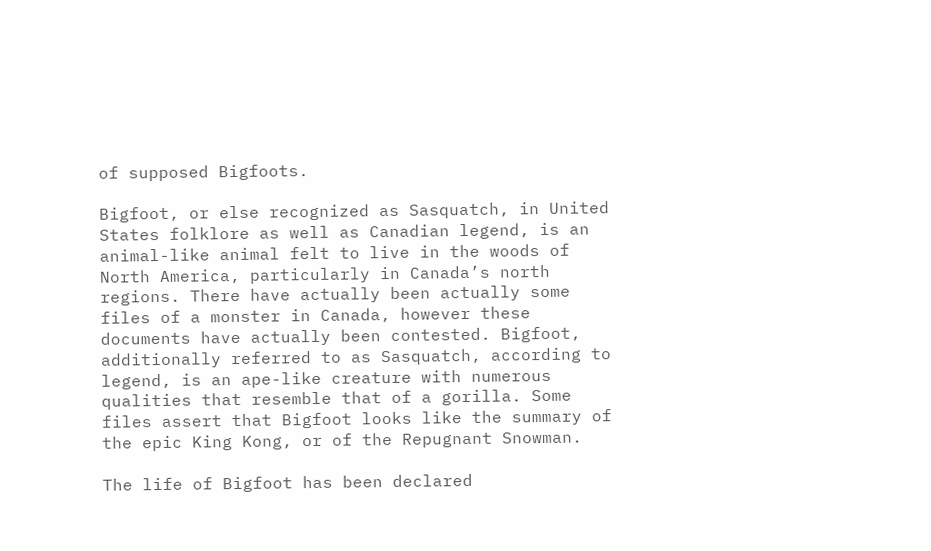of supposed Bigfoots.

Bigfoot, or else recognized as Sasquatch, in United States folklore as well as Canadian legend, is an animal-like animal felt to live in the woods of North America, particularly in Canada’s north regions. There have actually been actually some files of a monster in Canada, however these documents have actually been contested. Bigfoot, additionally referred to as Sasquatch, according to legend, is an ape-like creature with numerous qualities that resemble that of a gorilla. Some files assert that Bigfoot looks like the summary of the epic King Kong, or of the Repugnant Snowman.

The life of Bigfoot has been declared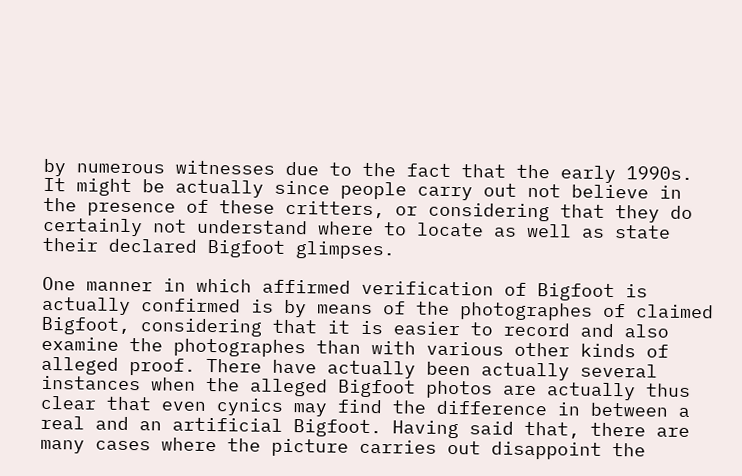by numerous witnesses due to the fact that the early 1990s. It might be actually since people carry out not believe in the presence of these critters, or considering that they do certainly not understand where to locate as well as state their declared Bigfoot glimpses.

One manner in which affirmed verification of Bigfoot is actually confirmed is by means of the photographes of claimed Bigfoot, considering that it is easier to record and also examine the photographes than with various other kinds of alleged proof. There have actually been actually several instances when the alleged Bigfoot photos are actually thus clear that even cynics may find the difference in between a real and an artificial Bigfoot. Having said that, there are many cases where the picture carries out disappoint the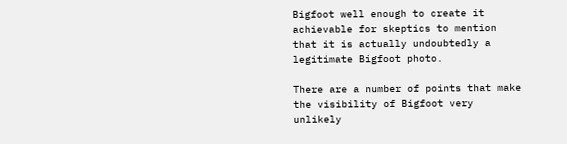Bigfoot well enough to create it achievable for skeptics to mention that it is actually undoubtedly a legitimate Bigfoot photo.

There are a number of points that make the visibility of Bigfoot very unlikely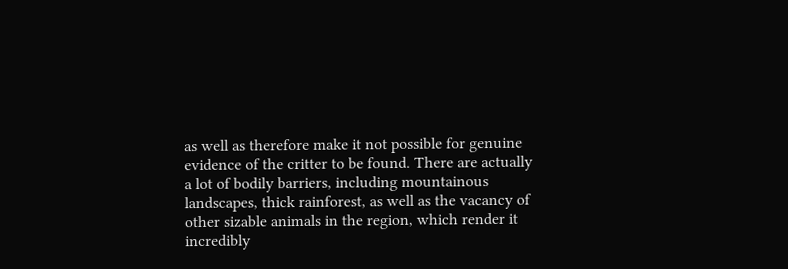as well as therefore make it not possible for genuine evidence of the critter to be found. There are actually a lot of bodily barriers, including mountainous landscapes, thick rainforest, as well as the vacancy of other sizable animals in the region, which render it incredibly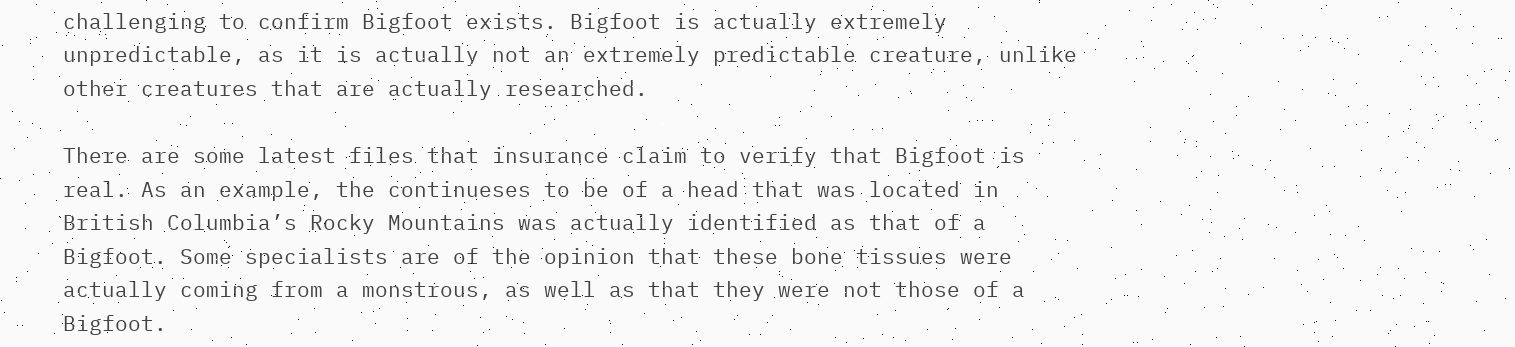challenging to confirm Bigfoot exists. Bigfoot is actually extremely unpredictable, as it is actually not an extremely predictable creature, unlike other creatures that are actually researched.

There are some latest files that insurance claim to verify that Bigfoot is real. As an example, the continueses to be of a head that was located in British Columbia’s Rocky Mountains was actually identified as that of a Bigfoot. Some specialists are of the opinion that these bone tissues were actually coming from a monstrous, as well as that they were not those of a Bigfoot.